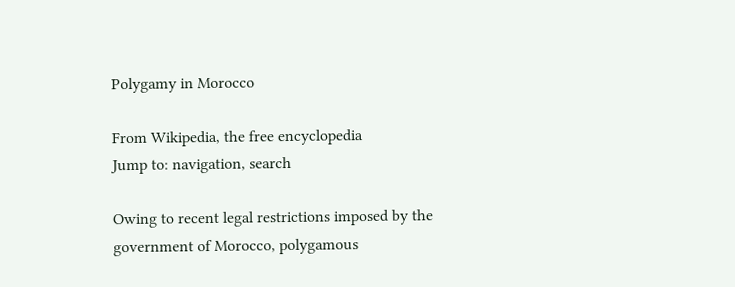Polygamy in Morocco

From Wikipedia, the free encyclopedia
Jump to: navigation, search

Owing to recent legal restrictions imposed by the government of Morocco, polygamous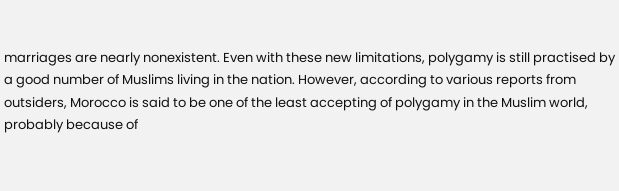marriages are nearly nonexistent. Even with these new limitations, polygamy is still practised by a good number of Muslims living in the nation. However, according to various reports from outsiders, Morocco is said to be one of the least accepting of polygamy in the Muslim world, probably because of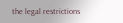the legal restrictions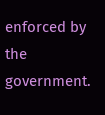enforced by the government.